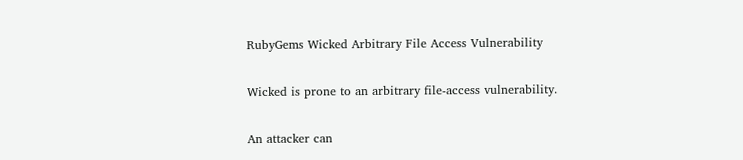RubyGems Wicked Arbitrary File Access Vulnerability

Wicked is prone to an arbitrary file-access vulnerability.

An attacker can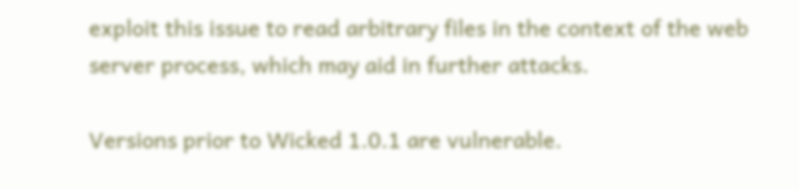exploit this issue to read arbitrary files in the context of the web server process, which may aid in further attacks.

Versions prior to Wicked 1.0.1 are vulnerable.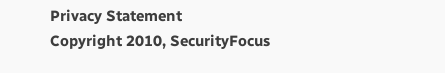Privacy Statement
Copyright 2010, SecurityFocus